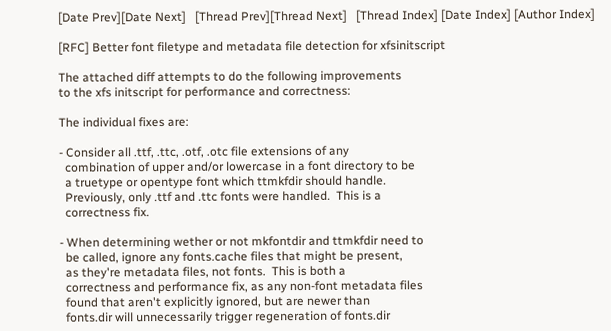[Date Prev][Date Next]   [Thread Prev][Thread Next]   [Thread Index] [Date Index] [Author Index]

[RFC] Better font filetype and metadata file detection for xfsinitscript

The attached diff attempts to do the following improvements
to the xfs initscript for performance and correctness:

The individual fixes are:

- Consider all .ttf, .ttc, .otf, .otc file extensions of any
  combination of upper and/or lowercase in a font directory to be
  a truetype or opentype font which ttmkfdir should handle.
  Previously, only .ttf and .ttc fonts were handled.  This is a
  correctness fix.

- When determining wether or not mkfontdir and ttmkfdir need to
  be called, ignore any fonts.cache files that might be present,
  as they're metadata files, not fonts.  This is both a
  correctness and performance fix, as any non-font metadata files
  found that aren't explicitly ignored, but are newer than
  fonts.dir will unnecessarily trigger regeneration of fonts.dir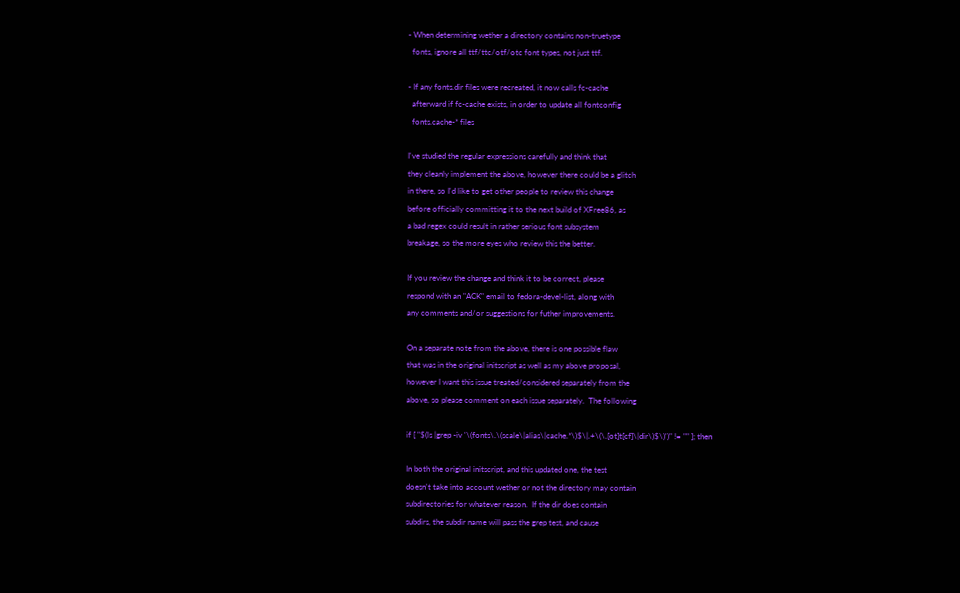- When determining wether a directory contains non-truetype
  fonts, ignore all ttf/ttc/otf/otc font types, not just ttf.

- If any fonts.dir files were recreated, it now calls fc-cache
  afterward if fc-cache exists, in order to update all fontconfig
  fonts.cache-* files

I've studied the regular expressions carefully and think that
they cleanly implement the above, however there could be a glitch
in there, so I'd like to get other people to review this change
before officially committing it to the next build of XFree86, as
a bad regex could result in rather serious font subsystem
breakage, so the more eyes who review this the better.

If you review the change and think it to be correct, please
respond with an "ACK" email to fedora-devel-list, along with
any comments and/or suggestions for futher improvements.

On a separate note from the above, there is one possible flaw
that was in the original initscript as well as my above proposal,
however I want this issue treated/considered separately from the
above, so please comment on each issue separately.  The following

if [ "$(ls |grep -iv '\(fonts\.\(scale\|alias\|cache.*\)$\|.+\(\.[ot]t[cf]\|dir\)$\)')" != "" ]; then

In both the original initscript, and this updated one, the test
doesn't take into account wether or not the directory may contain
subdirectories for whatever reason.  If the dir does contain
subdirs, the subdir name will pass the grep test, and cause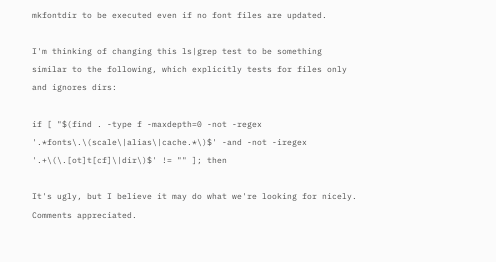mkfontdir to be executed even if no font files are updated.

I'm thinking of changing this ls|grep test to be something
similar to the following, which explicitly tests for files only
and ignores dirs:

if [ "$(find . -type f -maxdepth=0 -not -regex '.*fonts\.\(scale\|alias\|cache.*\)$' -and -not -iregex '.+\(\.[ot]t[cf]\|dir\)$' != "" ]; then

It's ugly, but I believe it may do what we're looking for nicely.
Comments appreciated.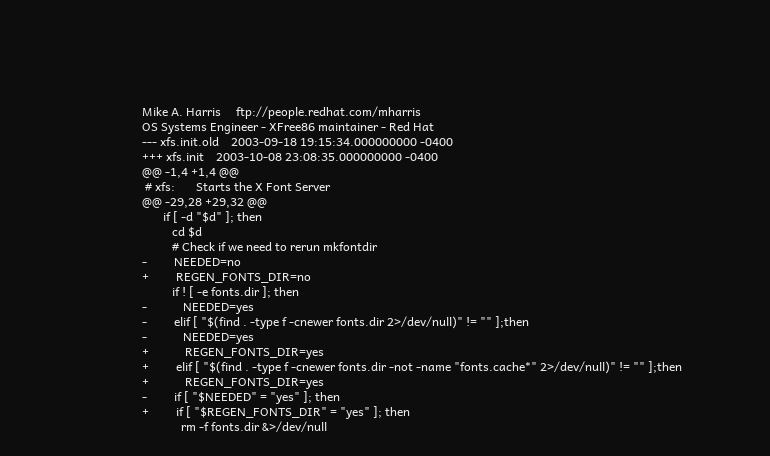Mike A. Harris     ftp://people.redhat.com/mharris
OS Systems Engineer - XFree86 maintainer - Red Hat
--- xfs.init.old    2003-09-18 19:15:34.000000000 -0400
+++ xfs.init    2003-10-08 23:08:35.000000000 -0400
@@ -1,4 +1,4 @@
 # xfs:       Starts the X Font Server
@@ -29,28 +29,32 @@
       if [ -d "$d" ]; then
          cd $d
          # Check if we need to rerun mkfontdir
-         NEEDED=no
+         REGEN_FONTS_DIR=no
          if ! [ -e fonts.dir ]; then
-            NEEDED=yes
-         elif [ "$(find . -type f -cnewer fonts.dir 2>/dev/null)" != "" ];then
-            NEEDED=yes
+            REGEN_FONTS_DIR=yes
+         elif [ "$(find . -type f -cnewer fonts.dir -not -name "fonts.cache*" 2>/dev/null)" != "" ];then
+            REGEN_FONTS_DIR=yes
-         if [ "$NEEDED" = "yes" ]; then
+         if [ "$REGEN_FONTS_DIR" = "yes" ]; then
             rm -f fonts.dir &>/dev/null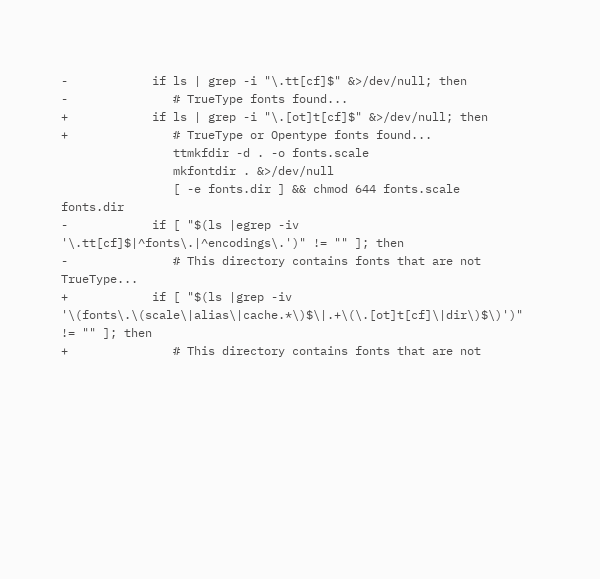-            if ls | grep -i "\.tt[cf]$" &>/dev/null; then
-               # TrueType fonts found...
+            if ls | grep -i "\.[ot]t[cf]$" &>/dev/null; then
+               # TrueType or Opentype fonts found...
                ttmkfdir -d . -o fonts.scale
                mkfontdir . &>/dev/null
                [ -e fonts.dir ] && chmod 644 fonts.scale fonts.dir
-            if [ "$(ls |egrep -iv '\.tt[cf]$|^fonts\.|^encodings\.')" != "" ]; then
-               # This directory contains fonts that are not TrueType...
+            if [ "$(ls |grep -iv '\(fonts\.\(scale\|alias\|cache.*\)$\|.+\(\.[ot]t[cf]\|dir\)$\)')" != "" ]; then
+               # This directory contains fonts that are not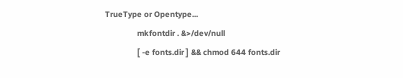TrueType or Opentype...
                mkfontdir . &>/dev/null
                [ -e fonts.dir ] && chmod 644 fonts.dir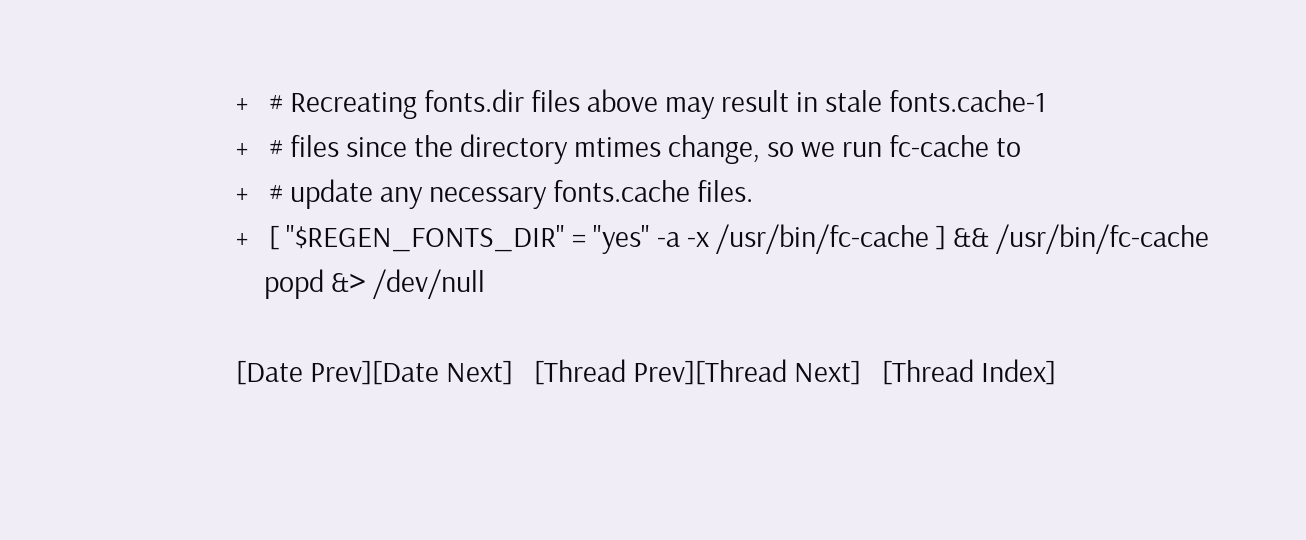+   # Recreating fonts.dir files above may result in stale fonts.cache-1
+   # files since the directory mtimes change, so we run fc-cache to
+   # update any necessary fonts.cache files.
+   [ "$REGEN_FONTS_DIR" = "yes" -a -x /usr/bin/fc-cache ] && /usr/bin/fc-cache
    popd &> /dev/null

[Date Prev][Date Next]   [Thread Prev][Thread Next]   [Thread Index]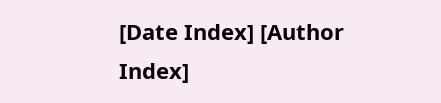[Date Index] [Author Index]